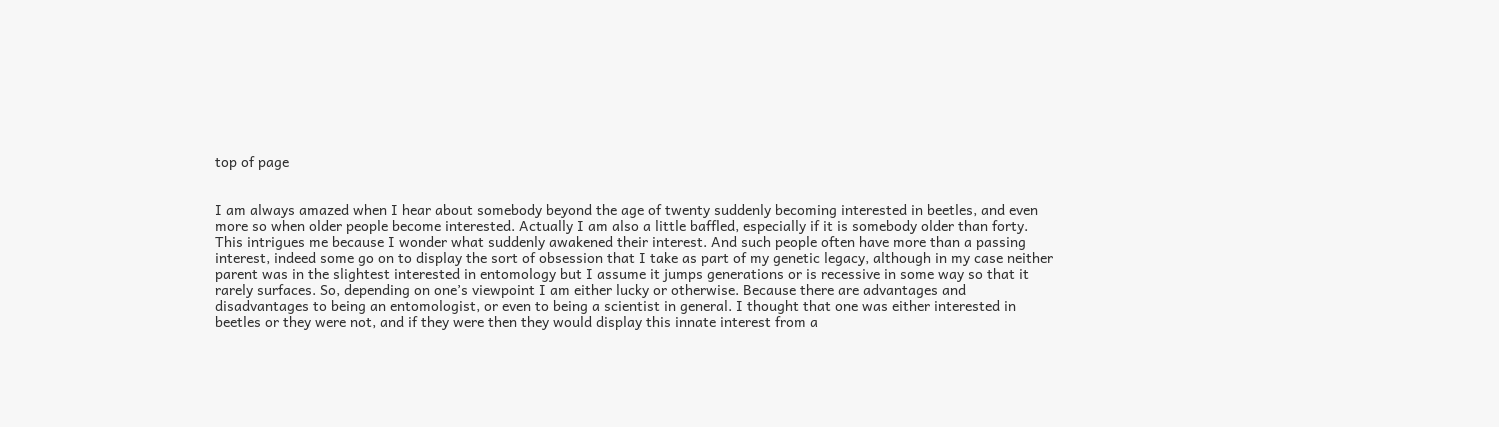top of page


I am always amazed when I hear about somebody beyond the age of twenty suddenly becoming interested in beetles, and even more so when older people become interested. Actually I am also a little baffled, especially if it is somebody older than forty. This intrigues me because I wonder what suddenly awakened their interest. And such people often have more than a passing interest, indeed some go on to display the sort of obsession that I take as part of my genetic legacy, although in my case neither parent was in the slightest interested in entomology but I assume it jumps generations or is recessive in some way so that it rarely surfaces. So, depending on one’s viewpoint I am either lucky or otherwise. Because there are advantages and disadvantages to being an entomologist, or even to being a scientist in general. I thought that one was either interested in beetles or they were not, and if they were then they would display this innate interest from a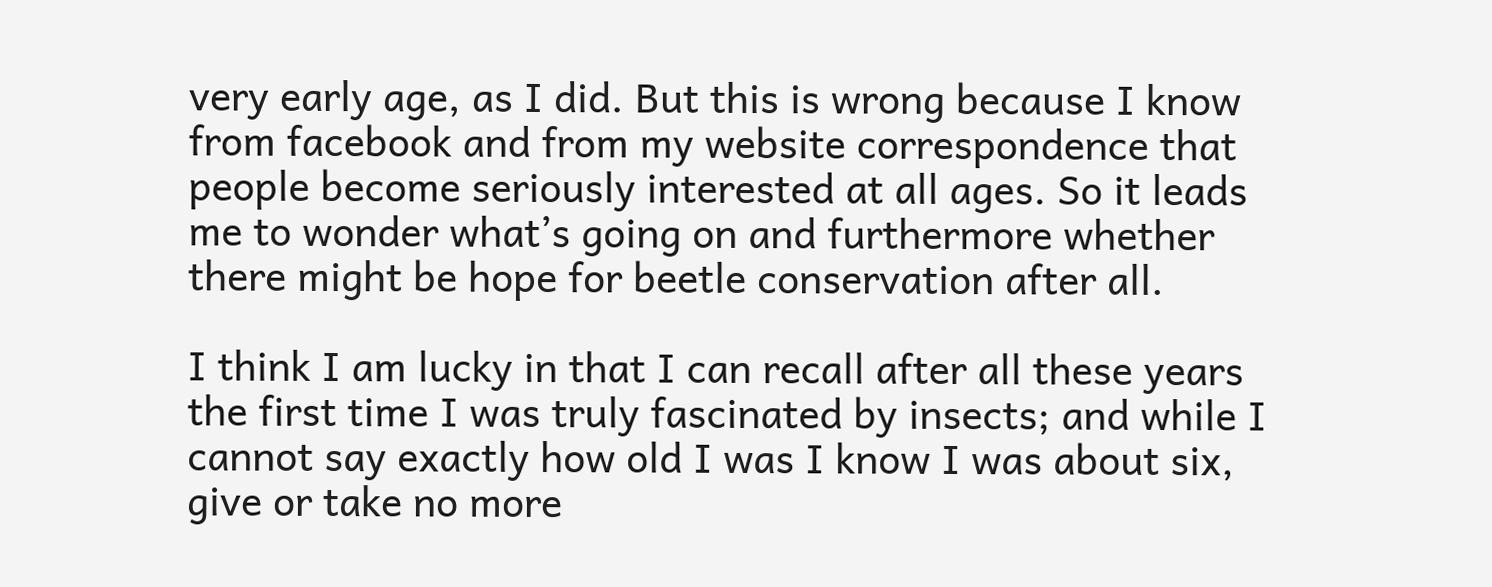very early age, as I did. But this is wrong because I know from facebook and from my website correspondence that people become seriously interested at all ages. So it leads me to wonder what’s going on and furthermore whether there might be hope for beetle conservation after all.

I think I am lucky in that I can recall after all these years the first time I was truly fascinated by insects; and while I cannot say exactly how old I was I know I was about six, give or take no more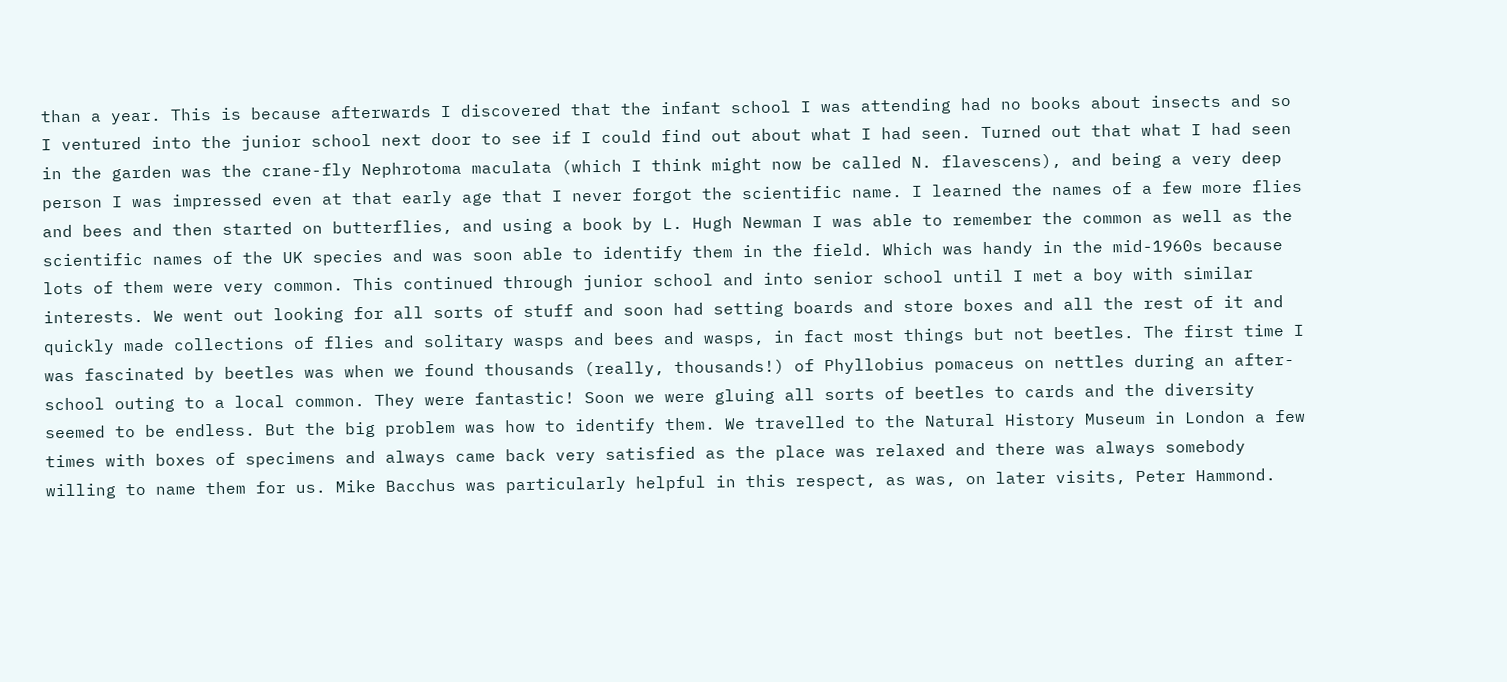than a year. This is because afterwards I discovered that the infant school I was attending had no books about insects and so I ventured into the junior school next door to see if I could find out about what I had seen. Turned out that what I had seen in the garden was the crane-fly Nephrotoma maculata (which I think might now be called N. flavescens), and being a very deep person I was impressed even at that early age that I never forgot the scientific name. I learned the names of a few more flies and bees and then started on butterflies, and using a book by L. Hugh Newman I was able to remember the common as well as the scientific names of the UK species and was soon able to identify them in the field. Which was handy in the mid-1960s because lots of them were very common. This continued through junior school and into senior school until I met a boy with similar interests. We went out looking for all sorts of stuff and soon had setting boards and store boxes and all the rest of it and quickly made collections of flies and solitary wasps and bees and wasps, in fact most things but not beetles. The first time I was fascinated by beetles was when we found thousands (really, thousands!) of Phyllobius pomaceus on nettles during an after-school outing to a local common. They were fantastic! Soon we were gluing all sorts of beetles to cards and the diversity seemed to be endless. But the big problem was how to identify them. We travelled to the Natural History Museum in London a few times with boxes of specimens and always came back very satisfied as the place was relaxed and there was always somebody willing to name them for us. Mike Bacchus was particularly helpful in this respect, as was, on later visits, Peter Hammond.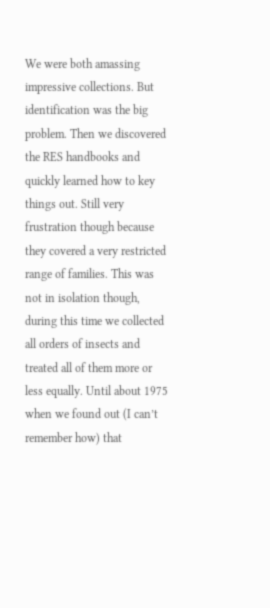We were both amassing impressive collections. But identification was the big problem. Then we discovered the RES handbooks and quickly learned how to key things out. Still very frustration though because they covered a very restricted range of families. This was not in isolation though, during this time we collected all orders of insects and treated all of them more or less equally. Until about 1975 when we found out (I can’t remember how) that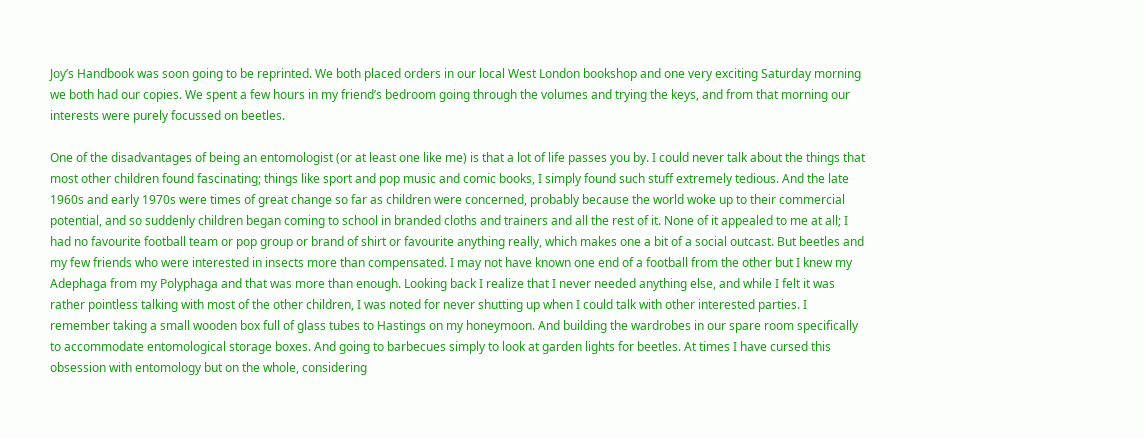Joy’s Handbook was soon going to be reprinted. We both placed orders in our local West London bookshop and one very exciting Saturday morning we both had our copies. We spent a few hours in my friend’s bedroom going through the volumes and trying the keys, and from that morning our interests were purely focussed on beetles.

One of the disadvantages of being an entomologist (or at least one like me) is that a lot of life passes you by. I could never talk about the things that most other children found fascinating; things like sport and pop music and comic books, I simply found such stuff extremely tedious. And the late 1960s and early 1970s were times of great change so far as children were concerned, probably because the world woke up to their commercial potential, and so suddenly children began coming to school in branded cloths and trainers and all the rest of it. None of it appealed to me at all; I had no favourite football team or pop group or brand of shirt or favourite anything really, which makes one a bit of a social outcast. But beetles and my few friends who were interested in insects more than compensated. I may not have known one end of a football from the other but I knew my Adephaga from my Polyphaga and that was more than enough. Looking back I realize that I never needed anything else, and while I felt it was rather pointless talking with most of the other children, I was noted for never shutting up when I could talk with other interested parties. I remember taking a small wooden box full of glass tubes to Hastings on my honeymoon. And building the wardrobes in our spare room specifically to accommodate entomological storage boxes. And going to barbecues simply to look at garden lights for beetles. At times I have cursed this obsession with entomology but on the whole, considering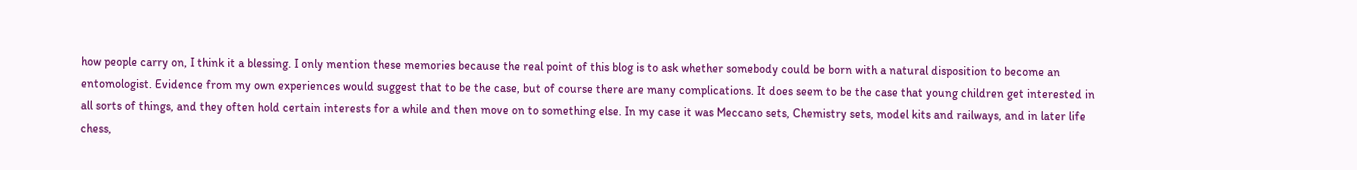how people carry on, I think it a blessing. I only mention these memories because the real point of this blog is to ask whether somebody could be born with a natural disposition to become an entomologist. Evidence from my own experiences would suggest that to be the case, but of course there are many complications. It does seem to be the case that young children get interested in all sorts of things, and they often hold certain interests for a while and then move on to something else. In my case it was Meccano sets, Chemistry sets, model kits and railways, and in later life chess,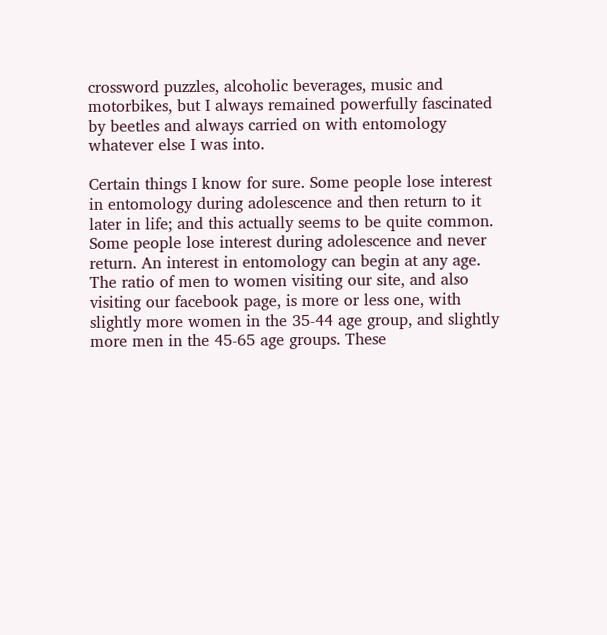crossword puzzles, alcoholic beverages, music and motorbikes, but I always remained powerfully fascinated by beetles and always carried on with entomology whatever else I was into.

Certain things I know for sure. Some people lose interest in entomology during adolescence and then return to it later in life; and this actually seems to be quite common. Some people lose interest during adolescence and never return. An interest in entomology can begin at any age. The ratio of men to women visiting our site, and also visiting our facebook page, is more or less one, with slightly more women in the 35-44 age group, and slightly more men in the 45-65 age groups. These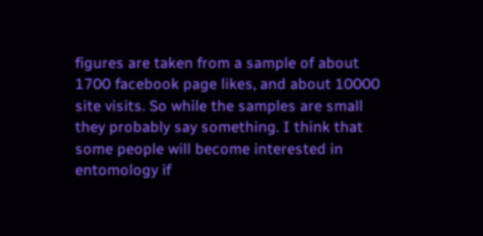figures are taken from a sample of about 1700 facebook page likes, and about 10000 site visits. So while the samples are small they probably say something. I think that some people will become interested in entomology if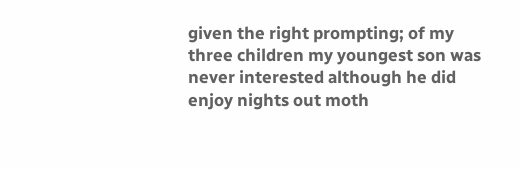given the right prompting; of my three children my youngest son was never interested although he did enjoy nights out moth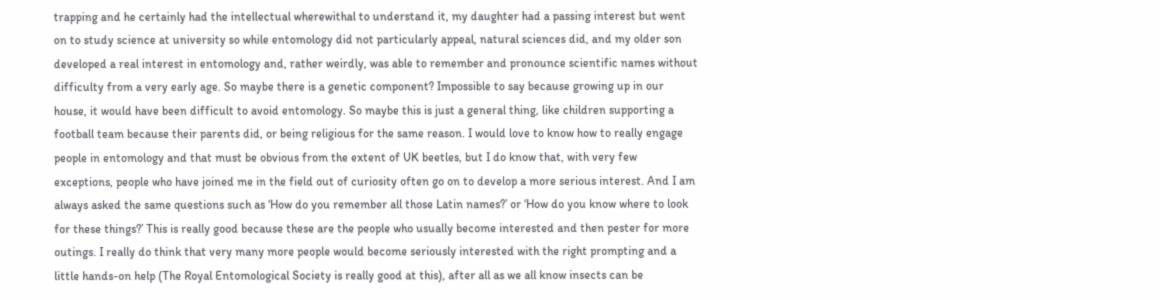trapping and he certainly had the intellectual wherewithal to understand it, my daughter had a passing interest but went on to study science at university so while entomology did not particularly appeal, natural sciences did, and my older son developed a real interest in entomology and, rather weirdly, was able to remember and pronounce scientific names without difficulty from a very early age. So maybe there is a genetic component? Impossible to say because growing up in our house, it would have been difficult to avoid entomology. So maybe this is just a general thing, like children supporting a football team because their parents did, or being religious for the same reason. I would love to know how to really engage people in entomology and that must be obvious from the extent of UK beetles, but I do know that, with very few exceptions, people who have joined me in the field out of curiosity often go on to develop a more serious interest. And I am always asked the same questions such as ‘How do you remember all those Latin names?’ or ‘How do you know where to look for these things?’ This is really good because these are the people who usually become interested and then pester for more outings. I really do think that very many more people would become seriously interested with the right prompting and a little hands-on help (The Royal Entomological Society is really good at this), after all as we all know insects can be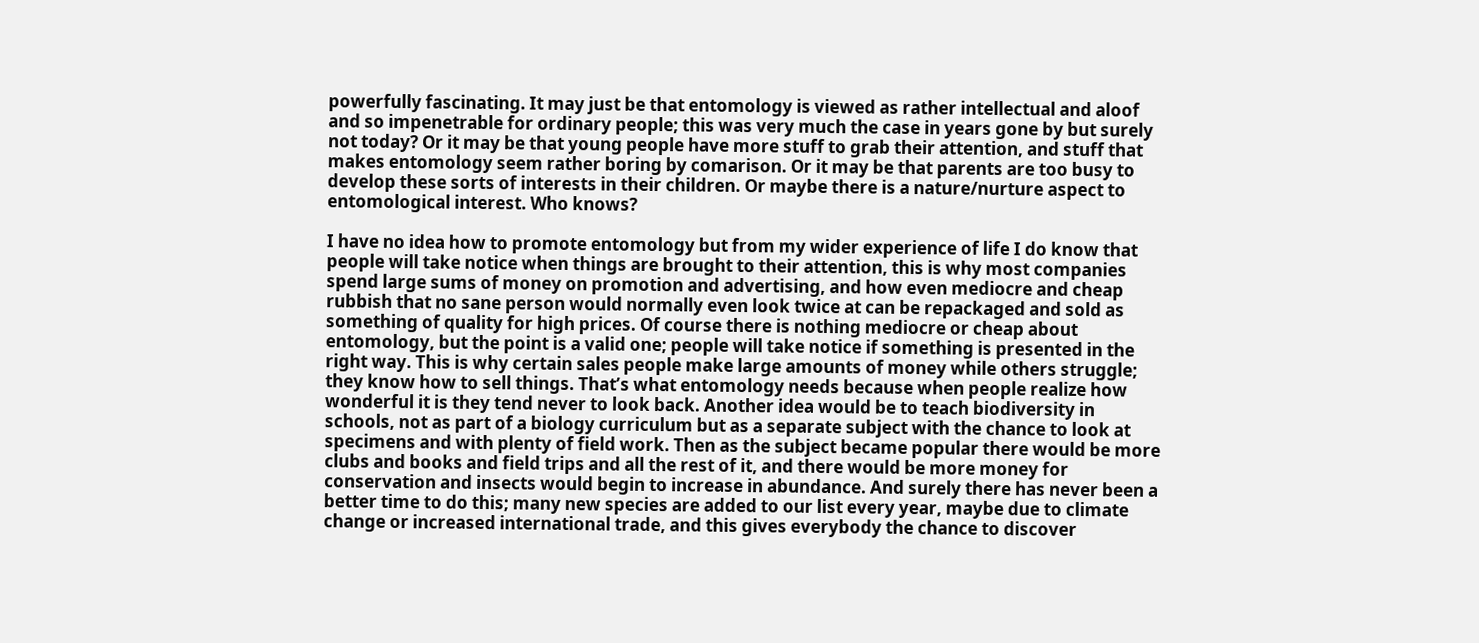powerfully fascinating. It may just be that entomology is viewed as rather intellectual and aloof and so impenetrable for ordinary people; this was very much the case in years gone by but surely not today? Or it may be that young people have more stuff to grab their attention, and stuff that makes entomology seem rather boring by comarison. Or it may be that parents are too busy to develop these sorts of interests in their children. Or maybe there is a nature/nurture aspect to entomological interest. Who knows?

I have no idea how to promote entomology but from my wider experience of life I do know that people will take notice when things are brought to their attention, this is why most companies spend large sums of money on promotion and advertising, and how even mediocre and cheap rubbish that no sane person would normally even look twice at can be repackaged and sold as something of quality for high prices. Of course there is nothing mediocre or cheap about entomology, but the point is a valid one; people will take notice if something is presented in the right way. This is why certain sales people make large amounts of money while others struggle; they know how to sell things. That’s what entomology needs because when people realize how wonderful it is they tend never to look back. Another idea would be to teach biodiversity in schools, not as part of a biology curriculum but as a separate subject with the chance to look at specimens and with plenty of field work. Then as the subject became popular there would be more clubs and books and field trips and all the rest of it, and there would be more money for conservation and insects would begin to increase in abundance. And surely there has never been a better time to do this; many new species are added to our list every year, maybe due to climate change or increased international trade, and this gives everybody the chance to discover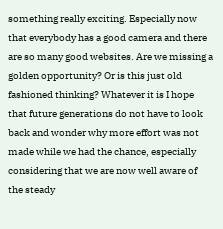something really exciting. Especially now that everybody has a good camera and there are so many good websites. Are we missing a golden opportunity? Or is this just old fashioned thinking? Whatever it is I hope that future generations do not have to look back and wonder why more effort was not made while we had the chance, especially considering that we are now well aware of the steady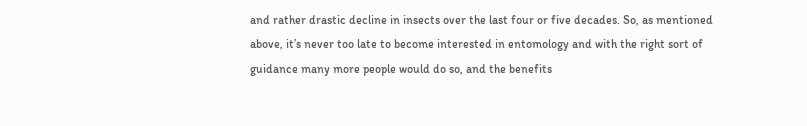and rather drastic decline in insects over the last four or five decades. So, as mentioned above, it’s never too late to become interested in entomology and with the right sort of guidance many more people would do so, and the benefits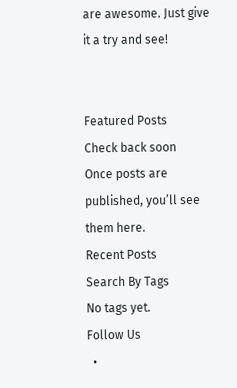are awesome. Just give it a try and see!


Featured Posts
Check back soon
Once posts are published, you’ll see them here.
Recent Posts
Search By Tags
No tags yet.
Follow Us
  •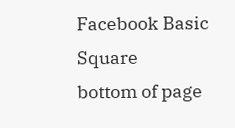Facebook Basic Square
bottom of page